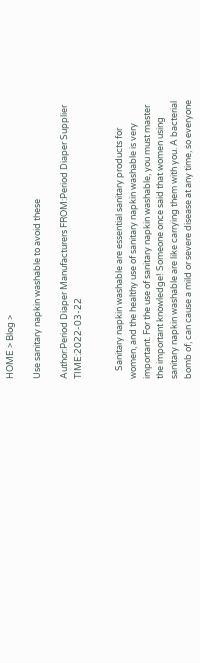HOME > Blog >

Use sanitary napkin washable to avoid these

Author:Period Diaper Manufacturers FROM:Period Diaper Supplier TIME:2022-03-22


    Sanitary napkin washable are essential sanitary products for women, and the healthy use of sanitary napkin washable is very important. For the use of sanitary napkin washable, you must master the important knowledge! Someone once said that women using sanitary napkin washable are like carrying them with you. A bacterial bomb of, can cause a mild or severe disease at any time, so everyone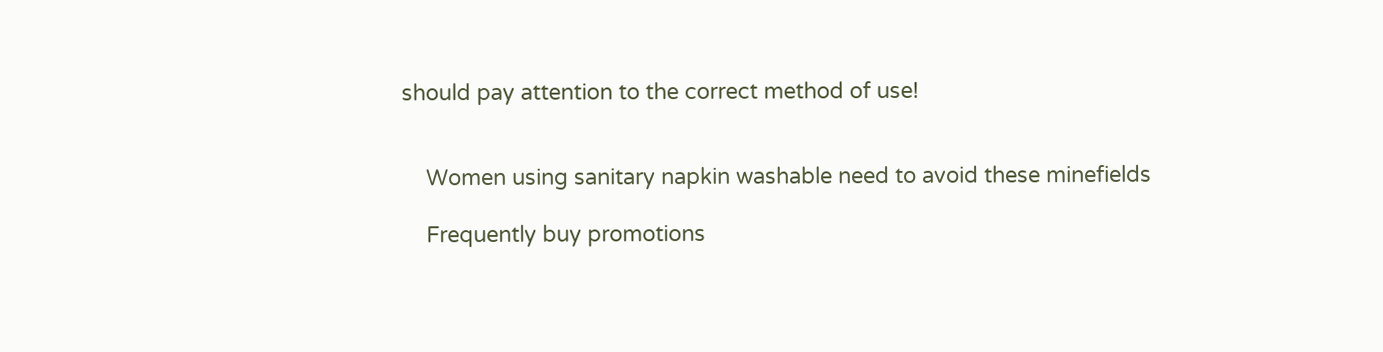should pay attention to the correct method of use!


    Women using sanitary napkin washable need to avoid these minefields

    Frequently buy promotions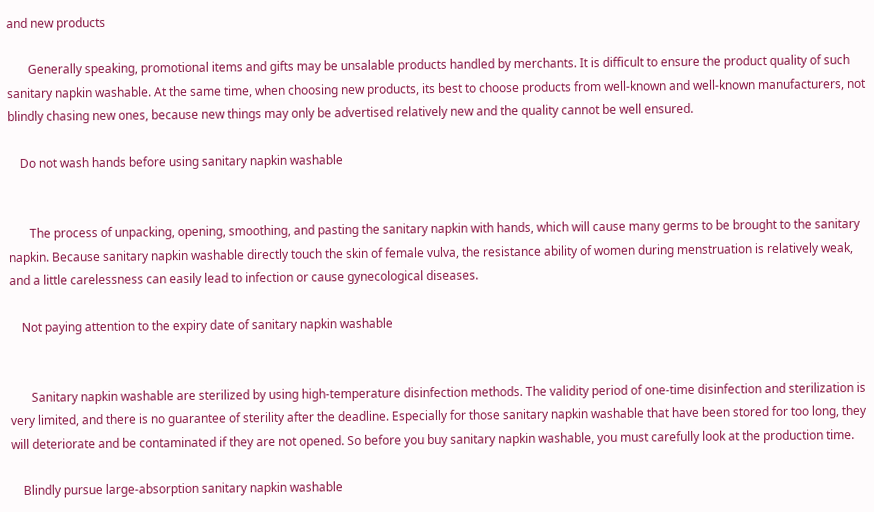and new products

       Generally speaking, promotional items and gifts may be unsalable products handled by merchants. It is difficult to ensure the product quality of such sanitary napkin washable. At the same time, when choosing new products, its best to choose products from well-known and well-known manufacturers, not blindly chasing new ones, because new things may only be advertised relatively new and the quality cannot be well ensured.

    Do not wash hands before using sanitary napkin washable


       The process of unpacking, opening, smoothing, and pasting the sanitary napkin with hands, which will cause many germs to be brought to the sanitary napkin. Because sanitary napkin washable directly touch the skin of female vulva, the resistance ability of women during menstruation is relatively weak, and a little carelessness can easily lead to infection or cause gynecological diseases.

    Not paying attention to the expiry date of sanitary napkin washable


       Sanitary napkin washable are sterilized by using high-temperature disinfection methods. The validity period of one-time disinfection and sterilization is very limited, and there is no guarantee of sterility after the deadline. Especially for those sanitary napkin washable that have been stored for too long, they will deteriorate and be contaminated if they are not opened. So before you buy sanitary napkin washable, you must carefully look at the production time.

    Blindly pursue large-absorption sanitary napkin washable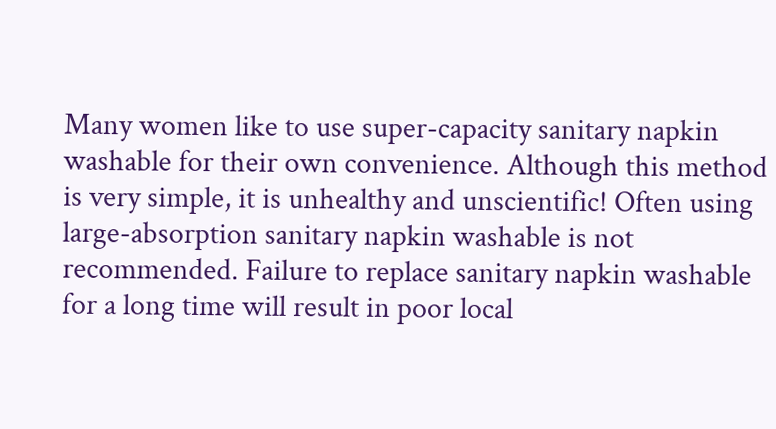Many women like to use super-capacity sanitary napkin washable for their own convenience. Although this method is very simple, it is unhealthy and unscientific! Often using large-absorption sanitary napkin washable is not recommended. Failure to replace sanitary napkin washable for a long time will result in poor local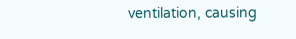ventilation, causing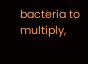bacteria to multiply,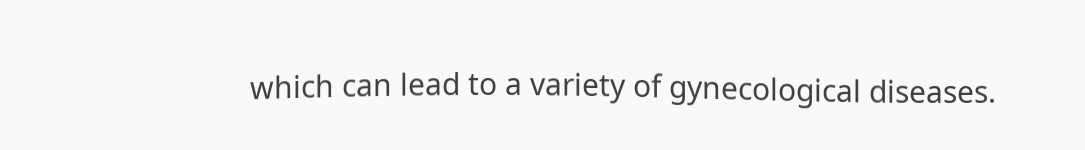which can lead to a variety of gynecological diseases.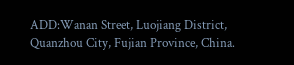ADD:Wanan Street, Luojiang District, Quanzhou City, Fujian Province, China.